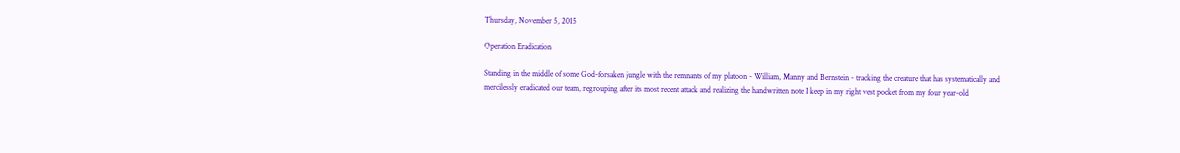Thursday, November 5, 2015

Operation Eradication

Standing in the middle of some God-forsaken jungle with the remnants of my platoon - William, Manny and Bernstein - tracking the creature that has systematically and mercilessly eradicated our team, regrouping after its most recent attack and realizing the handwritten note I keep in my right vest pocket from my four year-old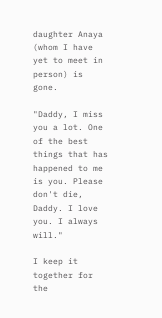daughter Anaya (whom I have yet to meet in person) is gone.

"Daddy, I miss you a lot. One of the best things that has happened to me is you. Please don't die, Daddy. I love you. I always will."

I keep it together for the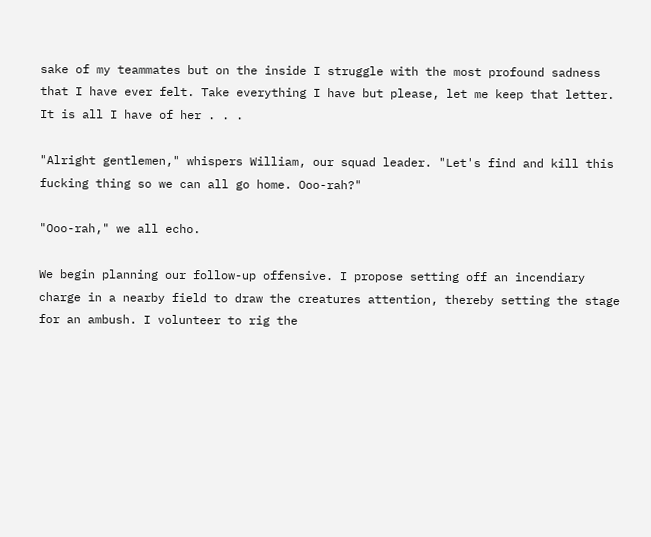sake of my teammates but on the inside I struggle with the most profound sadness that I have ever felt. Take everything I have but please, let me keep that letter. It is all I have of her . . .

"Alright gentlemen," whispers William, our squad leader. "Let's find and kill this fucking thing so we can all go home. Ooo-rah?"

"Ooo-rah," we all echo.

We begin planning our follow-up offensive. I propose setting off an incendiary charge in a nearby field to draw the creatures attention, thereby setting the stage for an ambush. I volunteer to rig the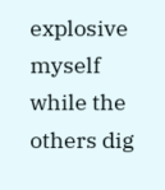explosive myself while the others dig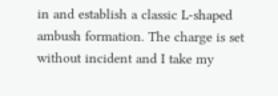in and establish a classic L-shaped ambush formation. The charge is set without incident and I take my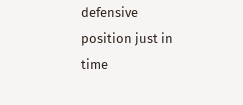defensive position just in time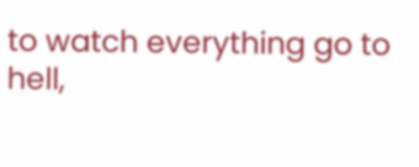to watch everything go to hell,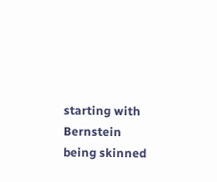starting with Bernstein being skinned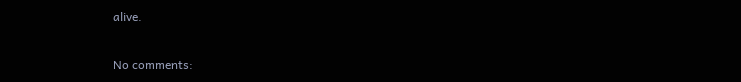alive.

No comments: